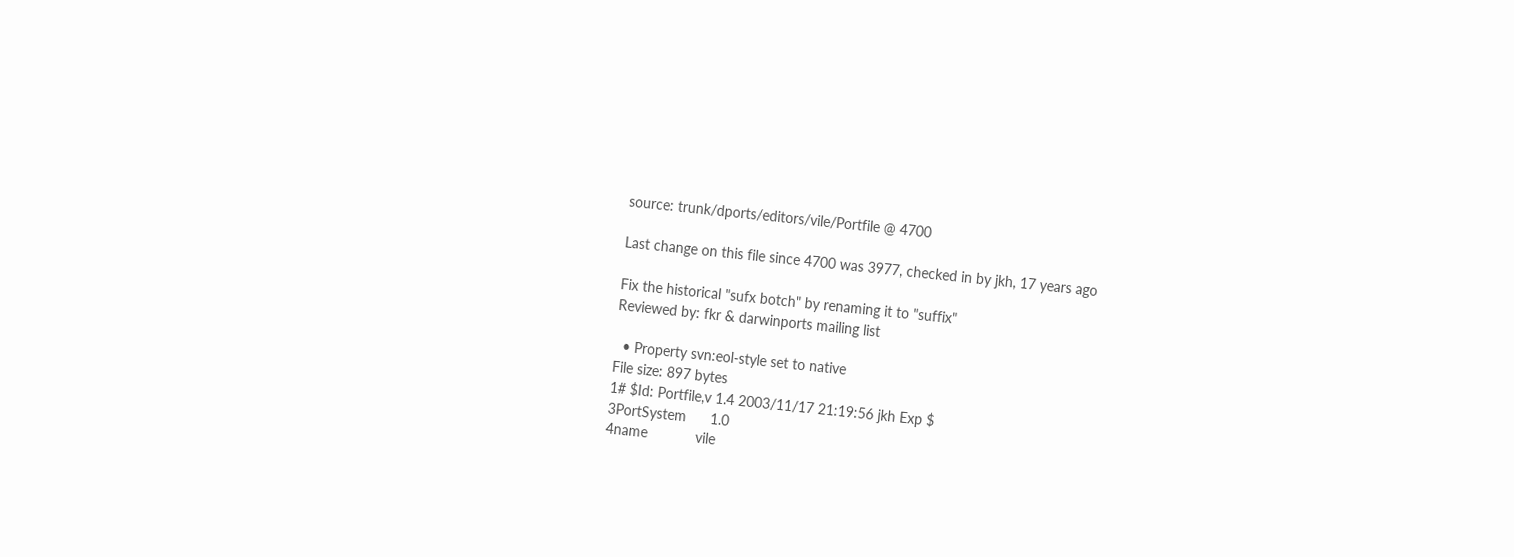source: trunk/dports/editors/vile/Portfile @ 4700

Last change on this file since 4700 was 3977, checked in by jkh, 17 years ago

Fix the historical "sufx botch" by renaming it to "suffix"
Reviewed by: fkr & darwinports mailing list

  • Property svn:eol-style set to native
File size: 897 bytes
1# $Id: Portfile,v 1.4 2003/11/17 21:19:56 jkh Exp $
3PortSystem      1.0
4name            vile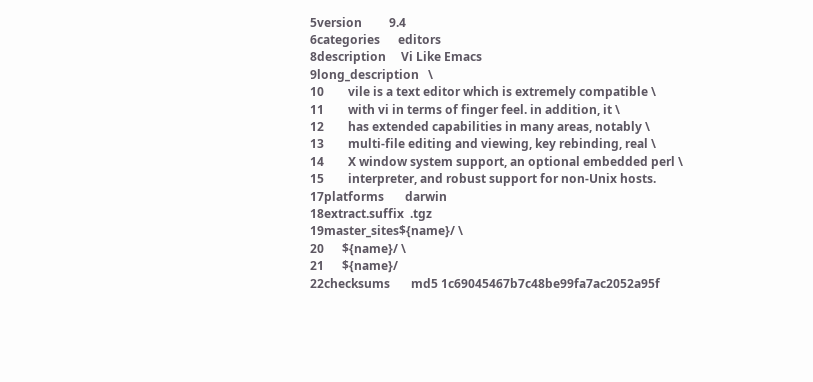5version         9.4
6categories      editors
8description     Vi Like Emacs
9long_description   \
10        vile is a text editor which is extremely compatible \
11        with vi in terms of finger feel. in addition, it \
12        has extended capabilities in many areas, notably \
13        multi-file editing and viewing, key rebinding, real \
14        X window system support, an optional embedded perl \
15        interpreter, and robust support for non-Unix hosts.
17platforms       darwin
18extract.suffix  .tgz
19master_sites${name}/ \
20      ${name}/ \
21      ${name}/
22checksums       md5 1c69045467b7c48be99fa7ac2052a95f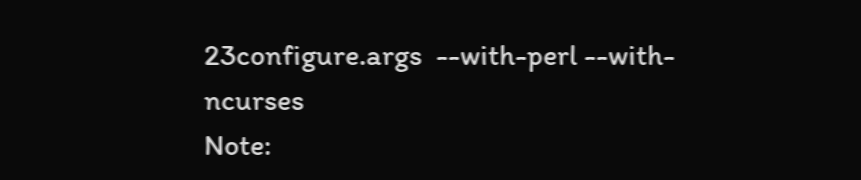23configure.args  --with-perl --with-ncurses
Note: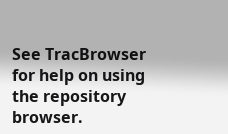See TracBrowser for help on using the repository browser.